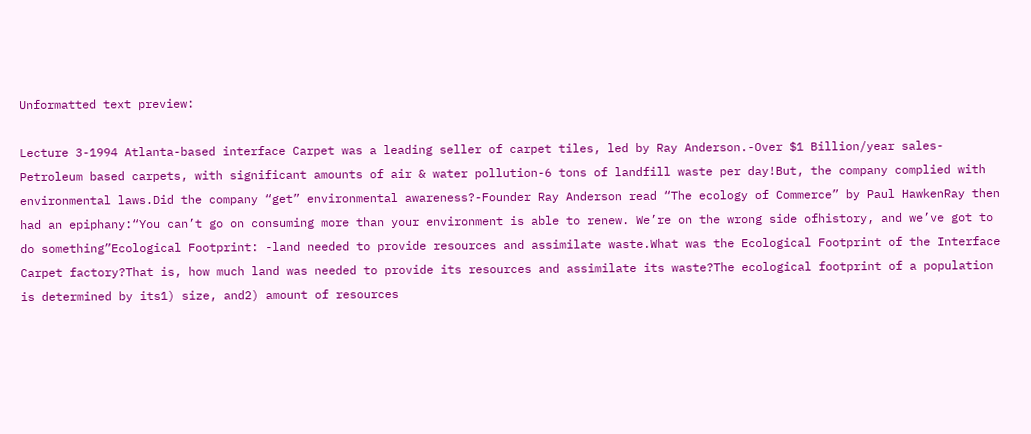Unformatted text preview:

Lecture 3-1994 Atlanta-based interface Carpet was a leading seller of carpet tiles, led by Ray Anderson.-Over $1 Billion/year sales- Petroleum based carpets, with significant amounts of air & water pollution-6 tons of landfill waste per day!But, the company complied with environmental laws.Did the company “get” environmental awareness?-Founder Ray Anderson read “The ecology of Commerce” by Paul HawkenRay then had an epiphany:“You can’t go on consuming more than your environment is able to renew. We’re on the wrong side ofhistory, and we’ve got to do something”Ecological Footprint: -land needed to provide resources and assimilate waste.What was the Ecological Footprint of the Interface Carpet factory?That is, how much land was needed to provide its resources and assimilate its waste?The ecological footprint of a population is determined by its1) size, and2) amount of resources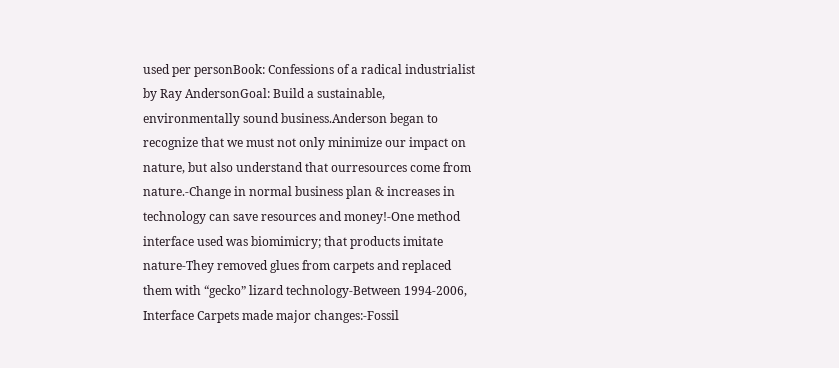used per personBook: Confessions of a radical industrialist by Ray AndersonGoal: Build a sustainable, environmentally sound business.Anderson began to recognize that we must not only minimize our impact on nature, but also understand that ourresources come from nature.-Change in normal business plan & increases in technology can save resources and money!-One method interface used was biomimicry; that products imitate nature-They removed glues from carpets and replaced them with “gecko” lizard technology-Between 1994-2006, Interface Carpets made major changes:-Fossil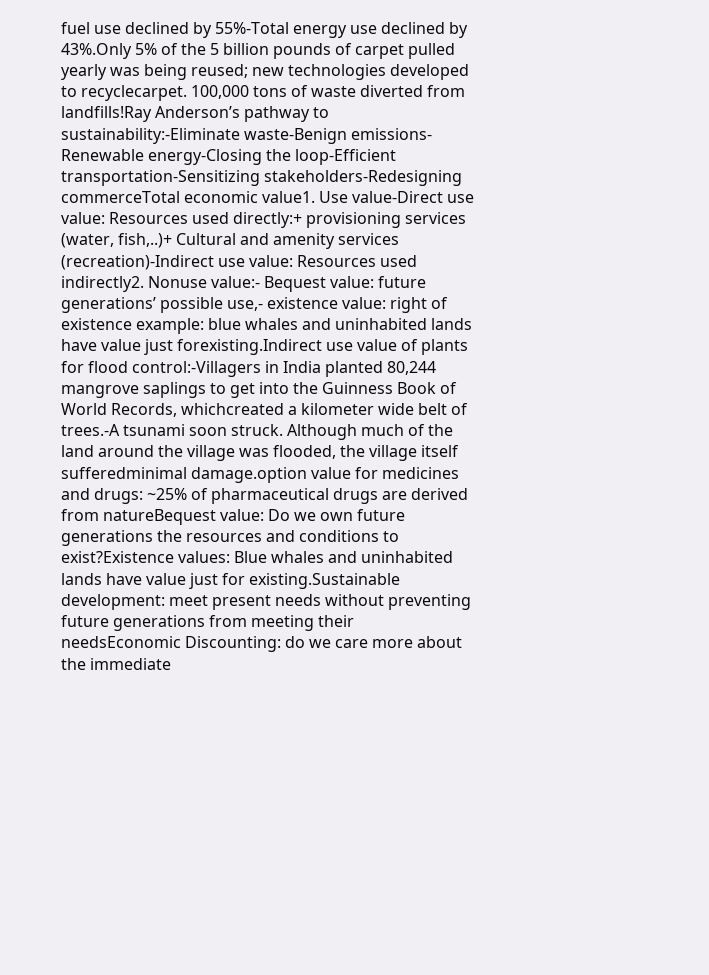fuel use declined by 55%-Total energy use declined by 43%.Only 5% of the 5 billion pounds of carpet pulled yearly was being reused; new technologies developed to recyclecarpet. 100,000 tons of waste diverted from landfills!Ray Anderson’s pathway to sustainability:-Eliminate waste-Benign emissions-Renewable energy-Closing the loop-Efficient transportation-Sensitizing stakeholders-Redesigning commerceTotal economic value1. Use value-Direct use value: Resources used directly:+ provisioning services (water, fish,..)+ Cultural and amenity services (recreation)-Indirect use value: Resources used indirectly2. Nonuse value:- Bequest value: future generations’ possible use,- existence value: right of existence example: blue whales and uninhabited lands have value just forexisting.Indirect use value of plants for flood control:-Villagers in India planted 80,244 mangrove saplings to get into the Guinness Book of World Records, whichcreated a kilometer wide belt of trees.-A tsunami soon struck. Although much of the land around the village was flooded, the village itself sufferedminimal damage.option value for medicines and drugs: ~25% of pharmaceutical drugs are derived from natureBequest value: Do we own future generations the resources and conditions to exist?Existence values: Blue whales and uninhabited lands have value just for existing.Sustainable development: meet present needs without preventing future generations from meeting their needsEconomic Discounting: do we care more about the immediate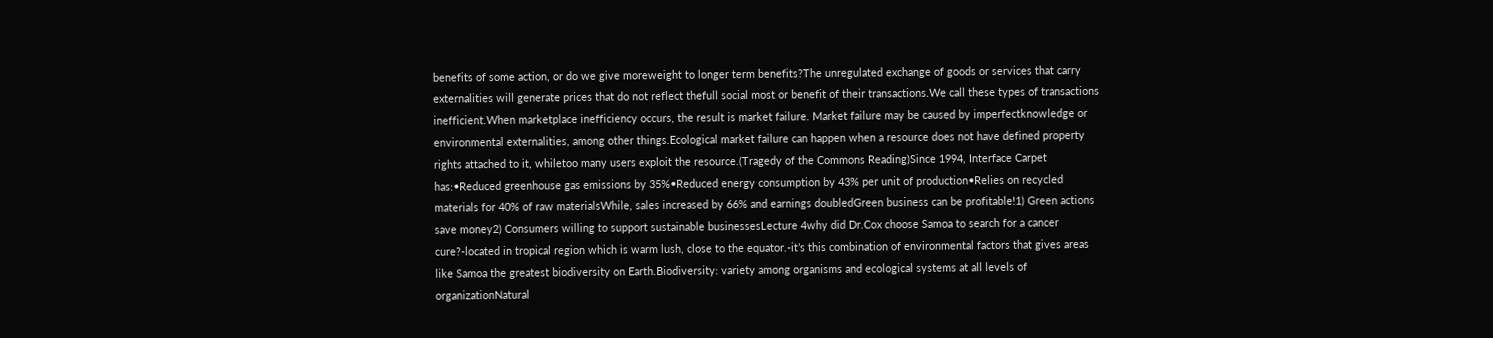benefits of some action, or do we give moreweight to longer term benefits?The unregulated exchange of goods or services that carry externalities will generate prices that do not reflect thefull social most or benefit of their transactions.We call these types of transactions inefficient.When marketplace inefficiency occurs, the result is market failure. Market failure may be caused by imperfectknowledge or environmental externalities, among other things.Ecological market failure can happen when a resource does not have defined property rights attached to it, whiletoo many users exploit the resource.(Tragedy of the Commons Reading)Since 1994, Interface Carpet has:•Reduced greenhouse gas emissions by 35%•Reduced energy consumption by 43% per unit of production•Relies on recycled materials for 40% of raw materialsWhile, sales increased by 66% and earnings doubledGreen business can be profitable!1) Green actions save money2) Consumers willing to support sustainable businessesLecture 4why did Dr.Cox choose Samoa to search for a cancer cure?-located in tropical region which is warm lush, close to the equator.-it’s this combination of environmental factors that gives areas like Samoa the greatest biodiversity on Earth.Biodiversity: variety among organisms and ecological systems at all levels of organizationNatural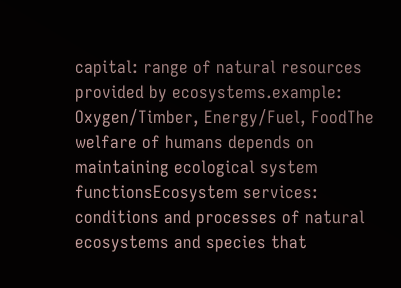capital: range of natural resources provided by ecosystems.example: Oxygen/Timber, Energy/Fuel, FoodThe welfare of humans depends on maintaining ecological system functionsEcosystem services: conditions and processes of natural ecosystems and species that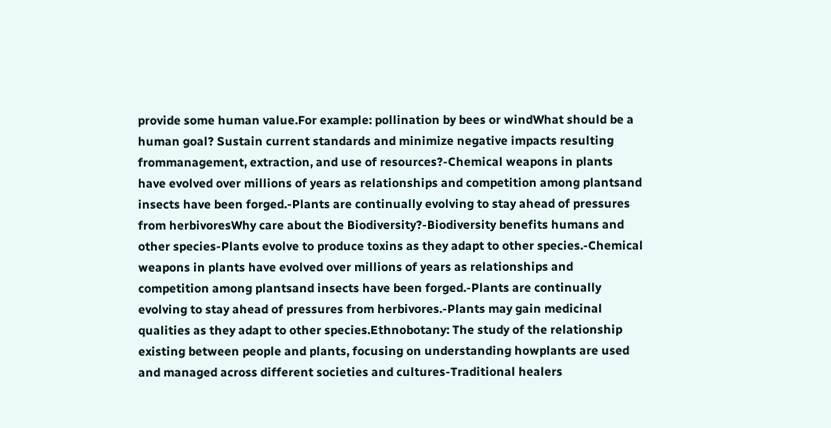provide some human value.For example: pollination by bees or windWhat should be a human goal? Sustain current standards and minimize negative impacts resulting frommanagement, extraction, and use of resources?-Chemical weapons in plants have evolved over millions of years as relationships and competition among plantsand insects have been forged.-Plants are continually evolving to stay ahead of pressures from herbivoresWhy care about the Biodiversity?-Biodiversity benefits humans and other species-Plants evolve to produce toxins as they adapt to other species.-Chemical weapons in plants have evolved over millions of years as relationships and competition among plantsand insects have been forged.-Plants are continually evolving to stay ahead of pressures from herbivores.-Plants may gain medicinal qualities as they adapt to other species.Ethnobotany: The study of the relationship existing between people and plants, focusing on understanding howplants are used and managed across different societies and cultures-Traditional healers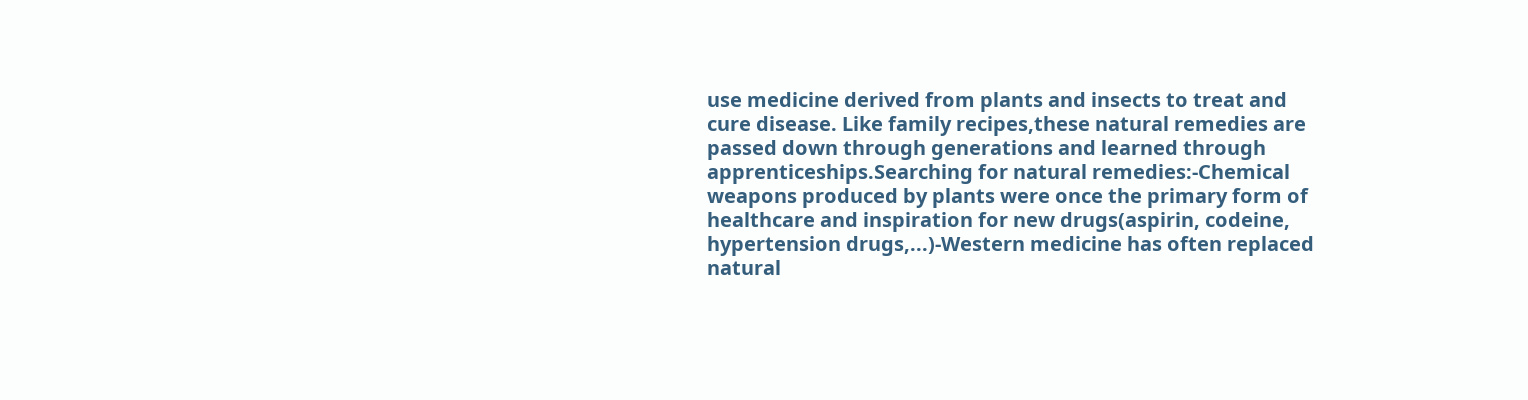use medicine derived from plants and insects to treat and cure disease. Like family recipes,these natural remedies are passed down through generations and learned through apprenticeships.Searching for natural remedies:-Chemical weapons produced by plants were once the primary form of healthcare and inspiration for new drugs(aspirin, codeine, hypertension drugs,...)-Western medicine has often replaced natural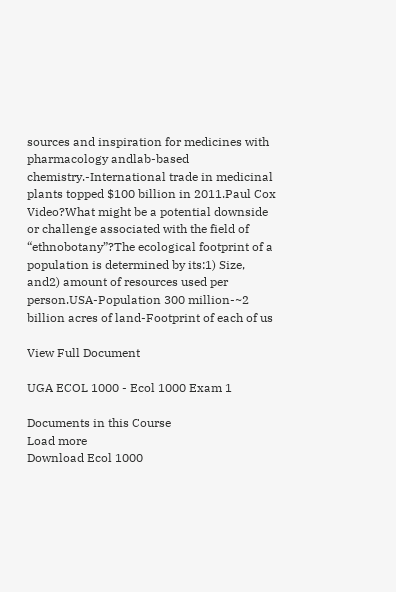sources and inspiration for medicines with pharmacology andlab-based chemistry.-International trade in medicinal plants topped $100 billion in 2011.Paul Cox Video?What might be a potential downside or challenge associated with the field of “ethnobotany”?The ecological footprint of a population is determined by its:1) Size, and2) amount of resources used per person.USA-Population 300 million-~2 billion acres of land-Footprint of each of us

View Full Document

UGA ECOL 1000 - Ecol 1000 Exam 1

Documents in this Course
Load more
Download Ecol 1000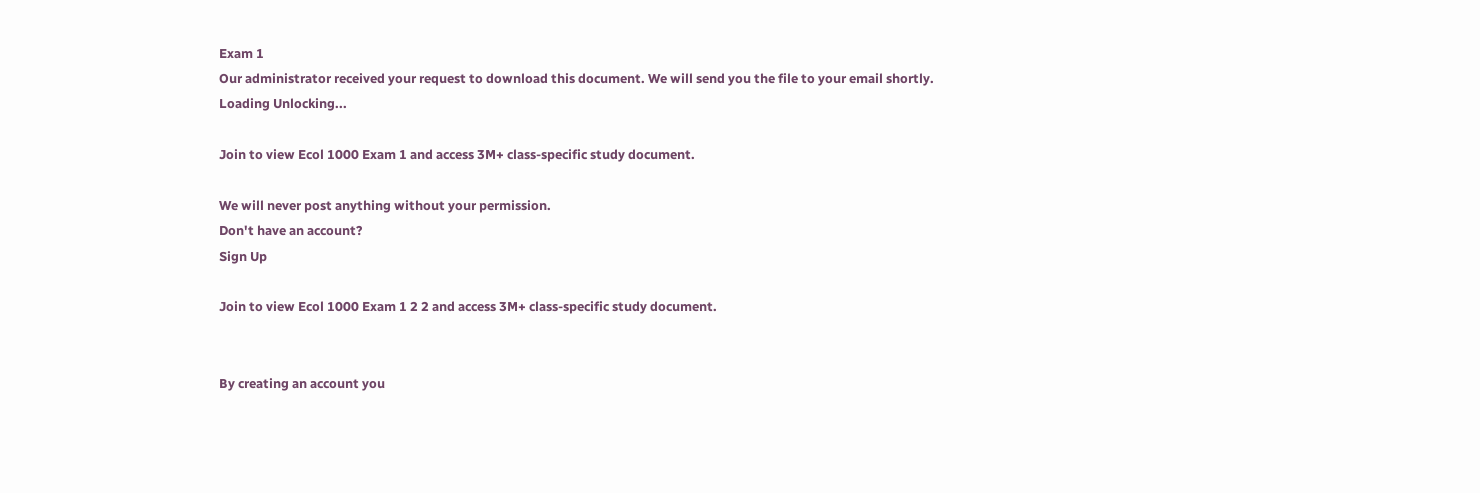Exam 1
Our administrator received your request to download this document. We will send you the file to your email shortly.
Loading Unlocking...

Join to view Ecol 1000 Exam 1 and access 3M+ class-specific study document.

We will never post anything without your permission.
Don't have an account?
Sign Up

Join to view Ecol 1000 Exam 1 2 2 and access 3M+ class-specific study document.


By creating an account you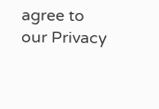agree to our Privacy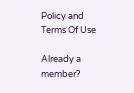Policy and Terms Of Use

Already a member?